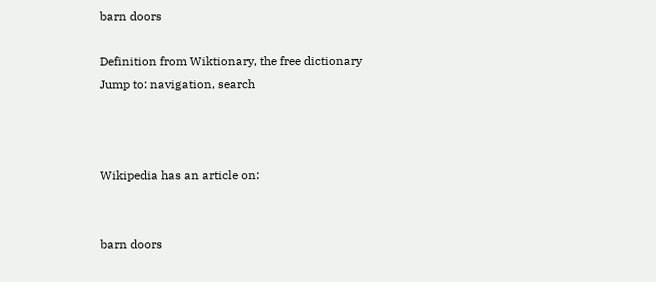barn doors

Definition from Wiktionary, the free dictionary
Jump to: navigation, search



Wikipedia has an article on:


barn doors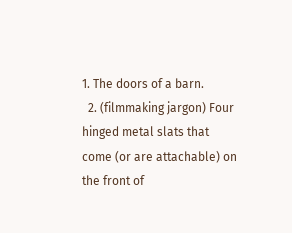1. The doors of a barn.
  2. (filmmaking jargon) Four hinged metal slats that come (or are attachable) on the front of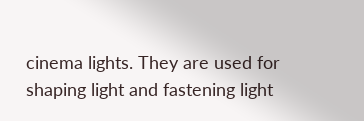cinema lights. They are used for shaping light and fastening light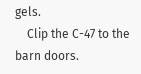gels.
    Clip the C-47 to the barn doors.